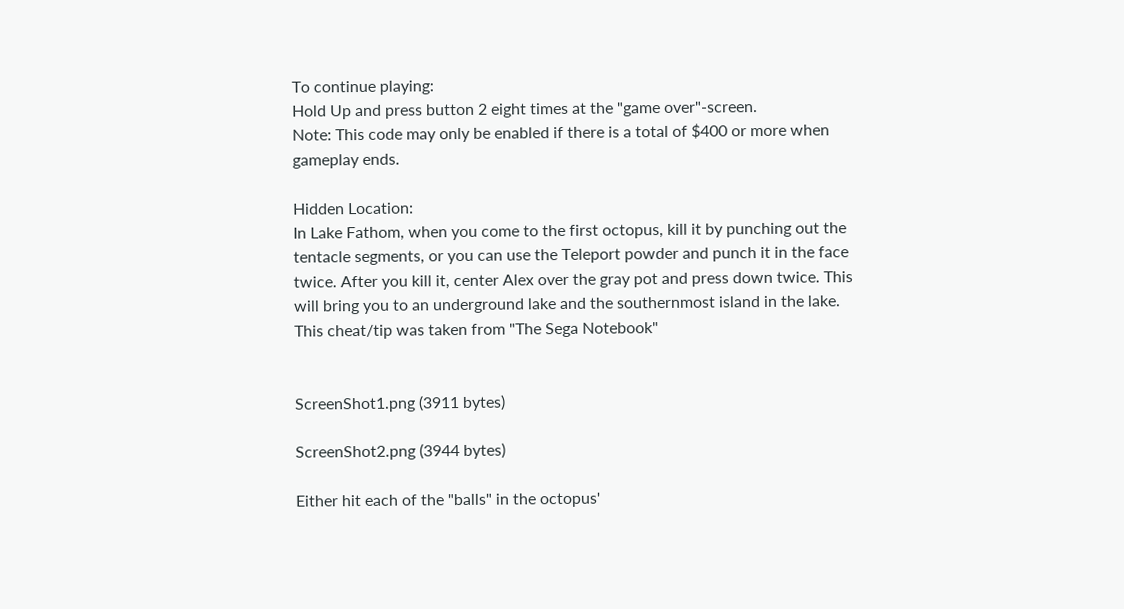To continue playing:
Hold Up and press button 2 eight times at the "game over"-screen.
Note: This code may only be enabled if there is a total of $400 or more when gameplay ends.

Hidden Location:
In Lake Fathom, when you come to the first octopus, kill it by punching out the tentacle segments, or you can use the Teleport powder and punch it in the face twice. After you kill it, center Alex over the gray pot and press down twice. This will bring you to an underground lake and the southernmost island in the lake.
This cheat/tip was taken from "The Sega Notebook"


ScreenShot1.png (3911 bytes)

ScreenShot2.png (3944 bytes)

Either hit each of the "balls" in the octopus'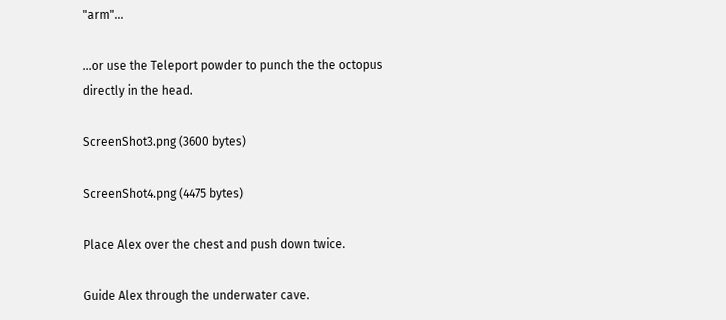"arm"...

...or use the Teleport powder to punch the the octopus directly in the head.

ScreenShot3.png (3600 bytes)

ScreenShot4.png (4475 bytes)

Place Alex over the chest and push down twice.

Guide Alex through the underwater cave.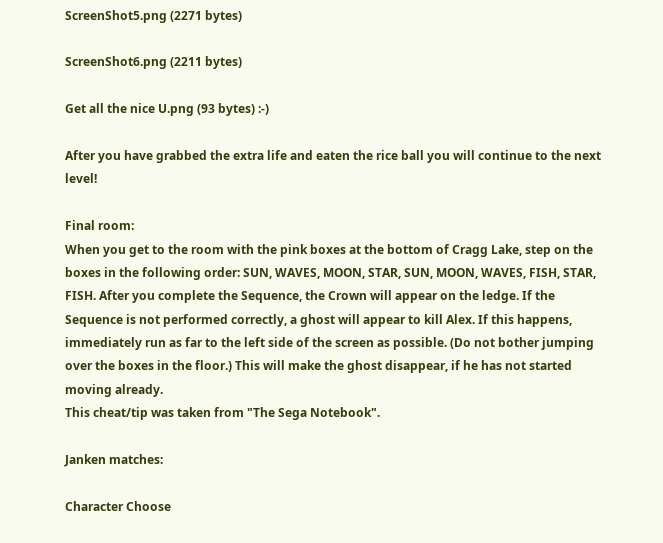ScreenShot5.png (2271 bytes)

ScreenShot6.png (2211 bytes)

Get all the nice U.png (93 bytes) :-)

After you have grabbed the extra life and eaten the rice ball you will continue to the next level!

Final room:
When you get to the room with the pink boxes at the bottom of Cragg Lake, step on the boxes in the following order: SUN, WAVES, MOON, STAR, SUN, MOON, WAVES, FISH, STAR, FISH. After you complete the Sequence, the Crown will appear on the ledge. If the Sequence is not performed correctly, a ghost will appear to kill Alex. If this happens, immediately run as far to the left side of the screen as possible. (Do not bother jumping over the boxes in the floor.) This will make the ghost disappear, if he has not started moving already.
This cheat/tip was taken from "The Sega Notebook".

Janken matches:

Character Choose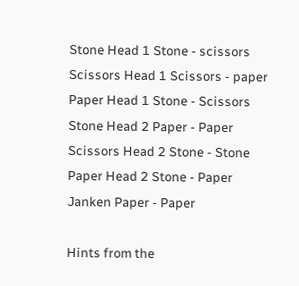Stone Head 1 Stone - scissors
Scissors Head 1 Scissors - paper
Paper Head 1 Stone - Scissors
Stone Head 2 Paper - Paper
Scissors Head 2 Stone - Stone
Paper Head 2 Stone - Paper
Janken Paper - Paper

Hints from the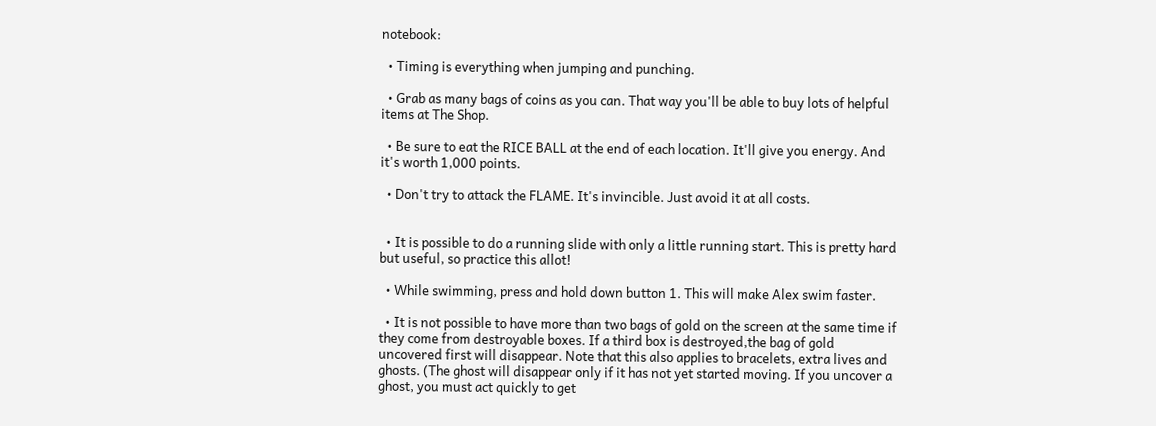notebook:

  • Timing is everything when jumping and punching.

  • Grab as many bags of coins as you can. That way you'll be able to buy lots of helpful items at The Shop.

  • Be sure to eat the RICE BALL at the end of each location. It'll give you energy. And it's worth 1,000 points.

  • Don't try to attack the FLAME. It's invincible. Just avoid it at all costs.


  • It is possible to do a running slide with only a little running start. This is pretty hard but useful, so practice this allot!

  • While swimming, press and hold down button 1. This will make Alex swim faster.

  • It is not possible to have more than two bags of gold on the screen at the same time if they come from destroyable boxes. If a third box is destroyed,the bag of gold uncovered first will disappear. Note that this also applies to bracelets, extra lives and ghosts. (The ghost will disappear only if it has not yet started moving. If you uncover a ghost, you must act quickly to get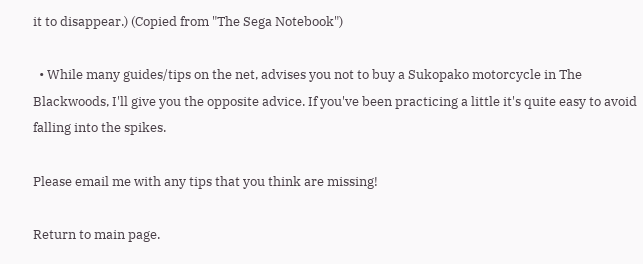it to disappear.) (Copied from "The Sega Notebook")

  • While many guides/tips on the net, advises you not to buy a Sukopako motorcycle in The Blackwoods, I'll give you the opposite advice. If you've been practicing a little it's quite easy to avoid falling into the spikes.

Please email me with any tips that you think are missing!

Return to main page.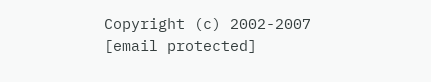Copyright (c) 2002-2007
[email protected]